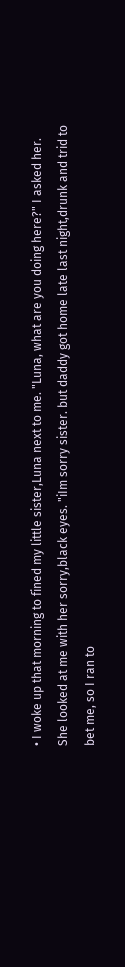• I woke up that morning to fined my little sister,Luna next to me. "Luna, what are you doing here?" I asked her. She looked at me with her sorry,black eyes. "iIm sorry sister. but daddy got home late last night,drunk and trid to bet me, so I ran to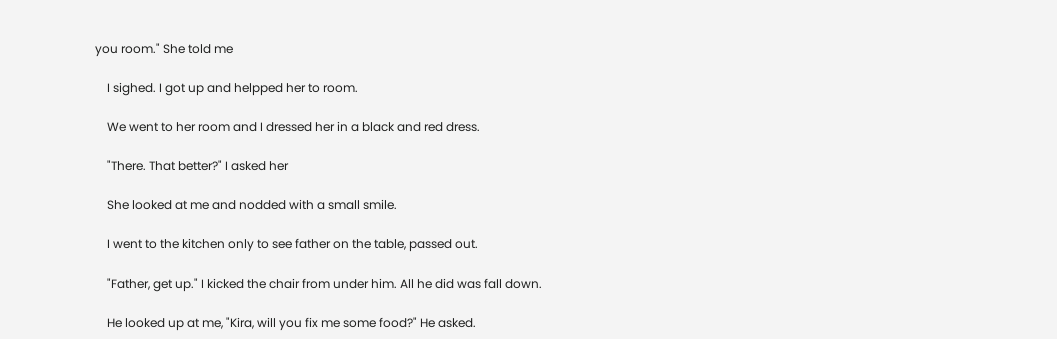you room." She told me

    I sighed. I got up and helpped her to room.

    We went to her room and I dressed her in a black and red dress.

    "There. That better?" I asked her

    She looked at me and nodded with a small smile.

    I went to the kitchen only to see father on the table, passed out.

    "Father, get up." I kicked the chair from under him. All he did was fall down.

    He looked up at me, "Kira, will you fix me some food?" He asked.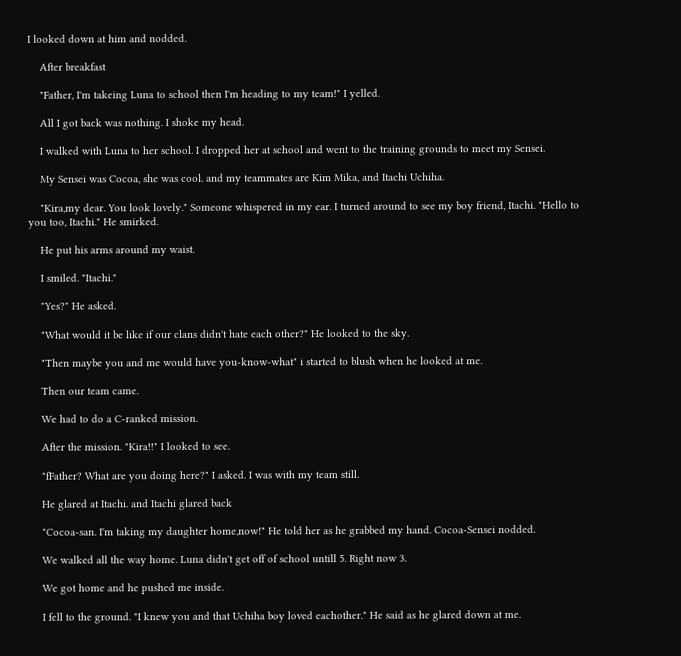I looked down at him and nodded.

    After breakfast

    "Father, I'm takeing Luna to school then I'm heading to my team!" I yelled.

    All I got back was nothing. I shoke my head.

    I walked with Luna to her school. I dropped her at school and went to the training grounds to meet my Sensei.

    My Sensei was Cocoa, she was cool. and my teammates are Kim Mika, and Itachi Uchiha.

    "Kira,my dear. You look lovely." Someone whispered in my ear. I turned around to see my boy friend, Itachi. "Hello to you too, Itachi." He smirked.

    He put his arms around my waist.

    I smiled. "Itachi."

    "Yes?" He asked.

    "What would it be like if our clans didn't hate each other?" He looked to the sky.

    "Then maybe you and me would have you-know-what" i started to blush when he looked at me.

    Then our team came.

    We had to do a C-ranked mission.

    After the mission. "Kira!!" I looked to see.

    "fFather? What are you doing here?" I asked. I was with my team still.

    He glared at Itachi. and Itachi glared back

    "Cocoa-san. I'm taking my daughter home,now!" He told her as he grabbed my hand. Cocoa-Sensei nodded.

    We walked all the way home. Luna didn't get off of school untill 5. Right now 3.

    We got home and he pushed me inside.

    I fell to the ground. "I knew you and that Uchiha boy loved eachother." He said as he glared down at me.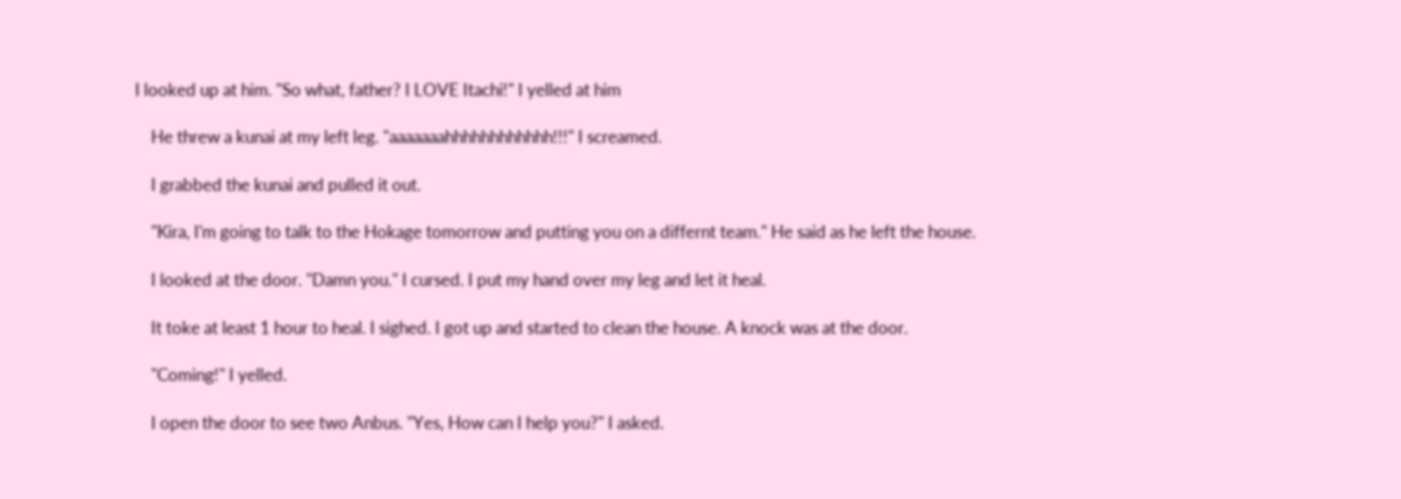I looked up at him. "So what, father? I LOVE Itachi!" I yelled at him

    He threw a kunai at my left leg. "aaaaaaahhhhhhhhhhhh!!!" I screamed.

    I grabbed the kunai and pulled it out.

    "Kira, I'm going to talk to the Hokage tomorrow and putting you on a differnt team." He said as he left the house.

    I looked at the door. "Damn you." I cursed. I put my hand over my leg and let it heal.

    It toke at least 1 hour to heal. I sighed. I got up and started to clean the house. A knock was at the door.

    "Coming!" I yelled.

    I open the door to see two Anbus. "Yes, How can I help you?" I asked.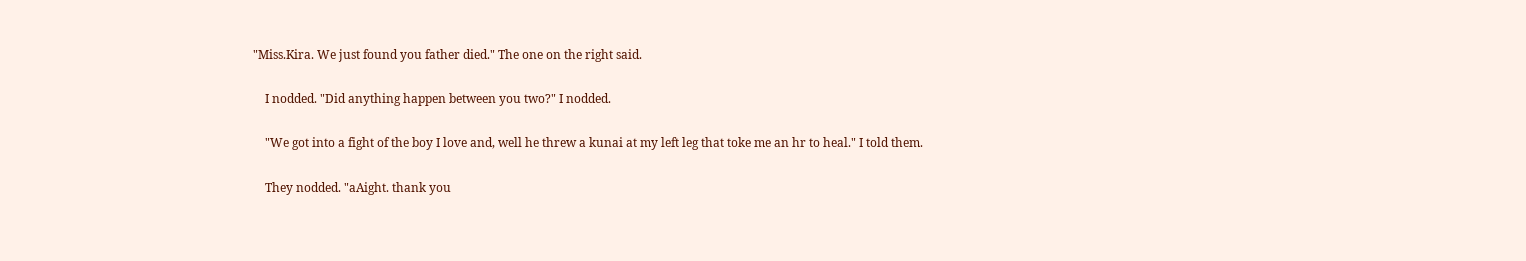"Miss.Kira. We just found you father died." The one on the right said.

    I nodded. "Did anything happen between you two?" I nodded.

    "We got into a fight of the boy I love and, well he threw a kunai at my left leg that toke me an hr to heal." I told them.

    They nodded. "aAight. thank you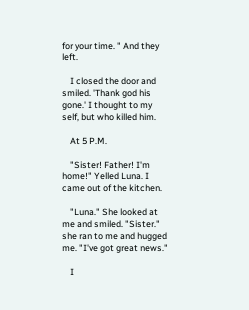for your time. " And they left.

    I closed the door and smiled. 'Thank god his gone.' I thought to my self, but who killed him.

    At 5 P.M.

    "Sister! Father! I'm home!" Yelled Luna. I came out of the kitchen.

    "Luna." She looked at me and smiled. "Sister." she ran to me and hugged me. "I've got great news."

    I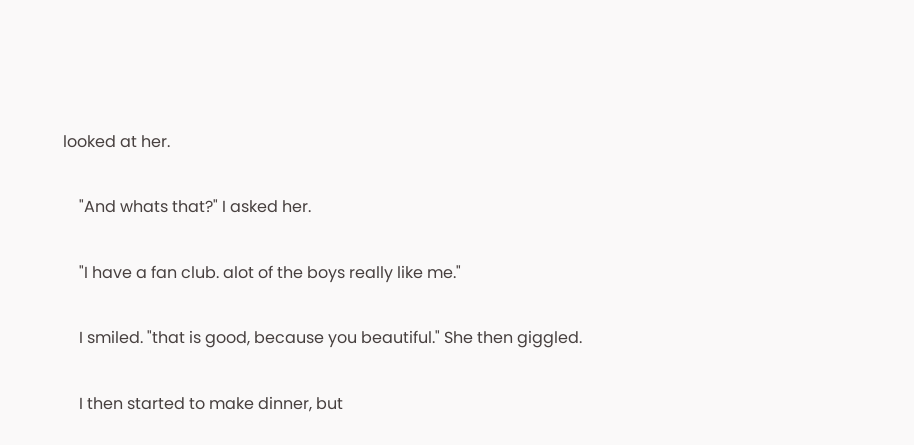looked at her.

    "And whats that?" I asked her.

    "I have a fan club. alot of the boys really like me."

    I smiled. "that is good, because you beautiful." She then giggled.

    I then started to make dinner, but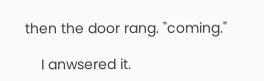then the door rang. "coming."

    I anwsered it.